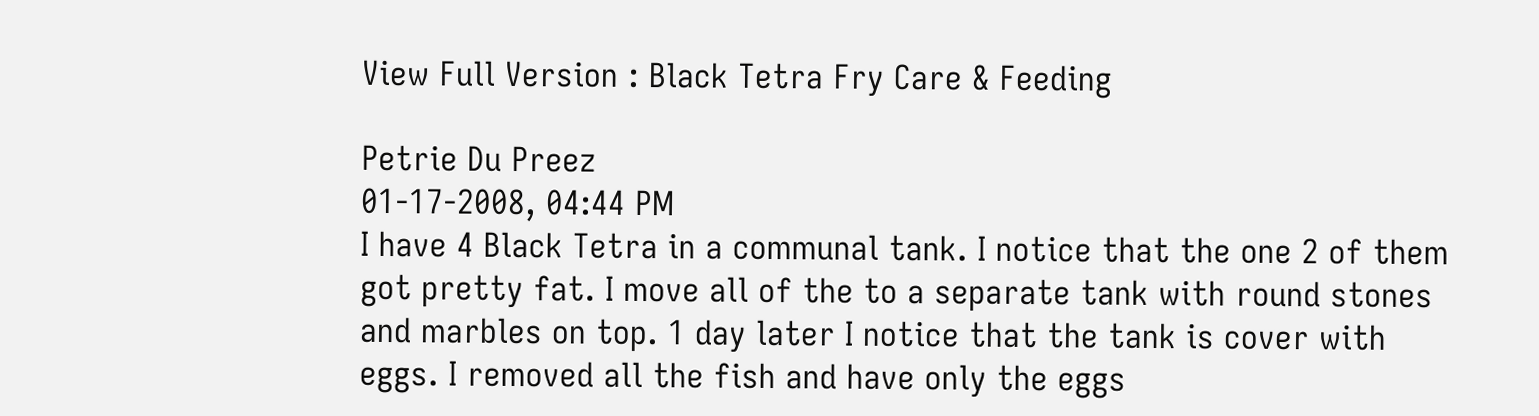View Full Version : Black Tetra Fry Care & Feeding

Petrie Du Preez
01-17-2008, 04:44 PM
I have 4 Black Tetra in a communal tank. I notice that the one 2 of them got pretty fat. I move all of the to a separate tank with round stones and marbles on top. 1 day later I notice that the tank is cover with eggs. I removed all the fish and have only the eggs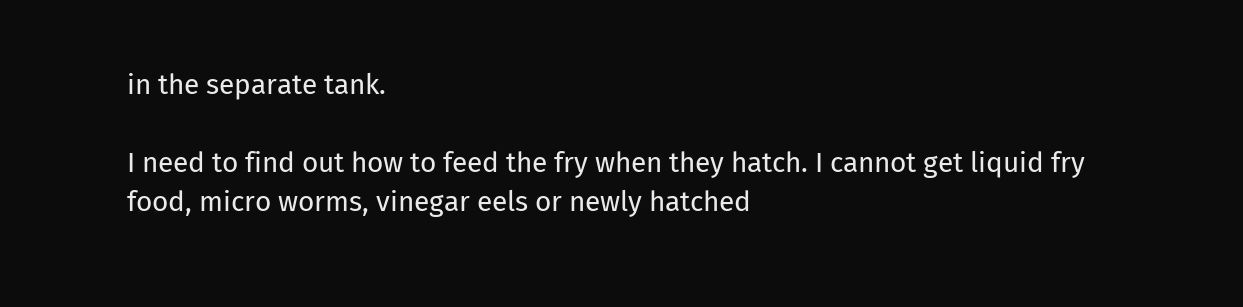in the separate tank.

I need to find out how to feed the fry when they hatch. I cannot get liquid fry food, micro worms, vinegar eels or newly hatched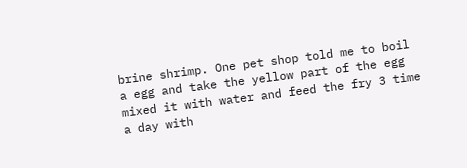brine shrimp. One pet shop told me to boil a egg and take the yellow part of the egg mixed it with water and feed the fry 3 time a day with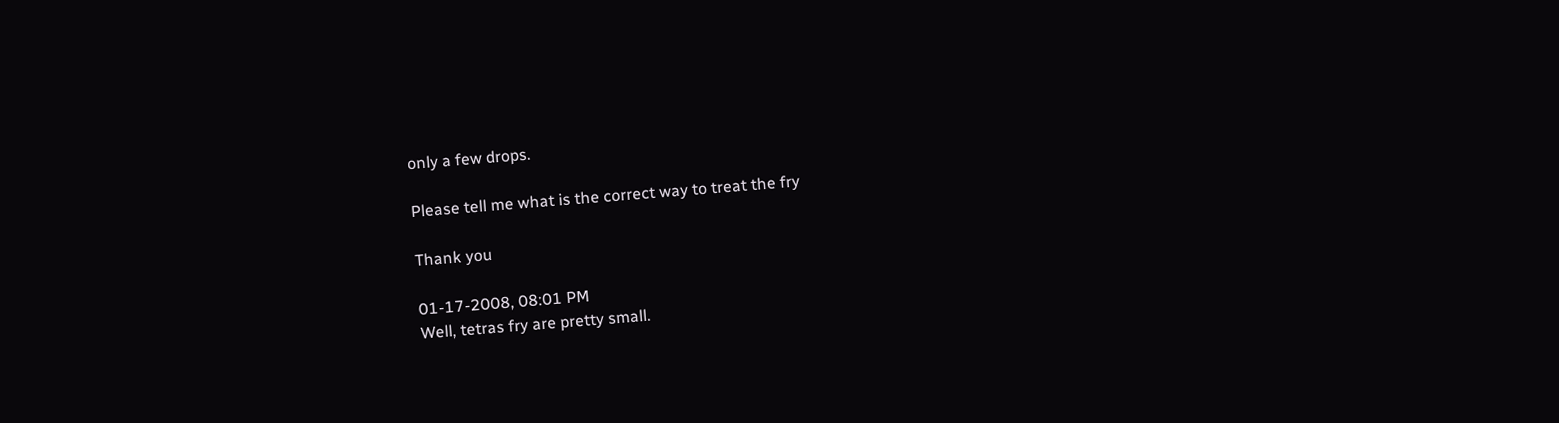only a few drops.

Please tell me what is the correct way to treat the fry

Thank you

01-17-2008, 08:01 PM
Well, tetras fry are pretty small.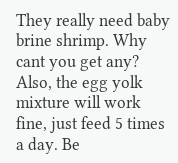They really need baby brine shrimp. Why cant you get any? Also, the egg yolk mixture will work fine, just feed 5 times a day. Be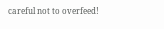careful not to overfeed!